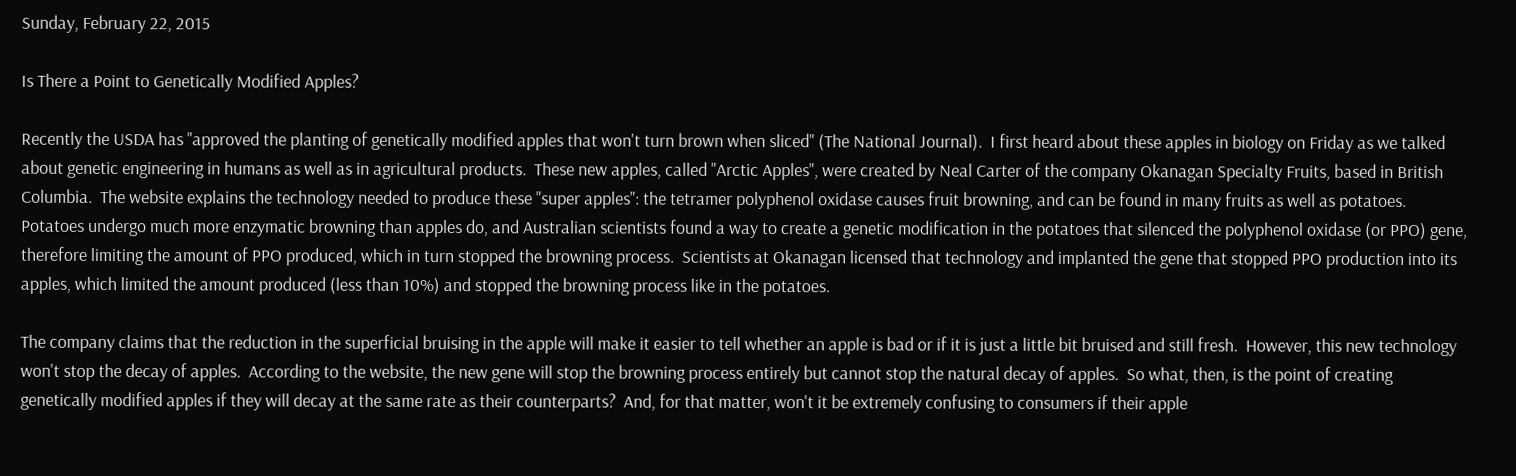Sunday, February 22, 2015

Is There a Point to Genetically Modified Apples?

Recently the USDA has "approved the planting of genetically modified apples that won't turn brown when sliced" (The National Journal).  I first heard about these apples in biology on Friday as we talked about genetic engineering in humans as well as in agricultural products.  These new apples, called "Arctic Apples", were created by Neal Carter of the company Okanagan Specialty Fruits, based in British Columbia.  The website explains the technology needed to produce these "super apples": the tetramer polyphenol oxidase causes fruit browning, and can be found in many fruits as well as potatoes.  Potatoes undergo much more enzymatic browning than apples do, and Australian scientists found a way to create a genetic modification in the potatoes that silenced the polyphenol oxidase (or PPO) gene, therefore limiting the amount of PPO produced, which in turn stopped the browning process.  Scientists at Okanagan licensed that technology and implanted the gene that stopped PPO production into its apples, which limited the amount produced (less than 10%) and stopped the browning process like in the potatoes.

The company claims that the reduction in the superficial bruising in the apple will make it easier to tell whether an apple is bad or if it is just a little bit bruised and still fresh.  However, this new technology won't stop the decay of apples.  According to the website, the new gene will stop the browning process entirely but cannot stop the natural decay of apples.  So what, then, is the point of creating genetically modified apples if they will decay at the same rate as their counterparts?  And, for that matter, won't it be extremely confusing to consumers if their apple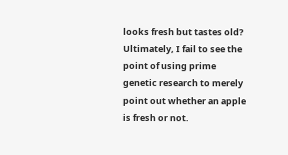looks fresh but tastes old?  Ultimately, I fail to see the point of using prime genetic research to merely point out whether an apple is fresh or not.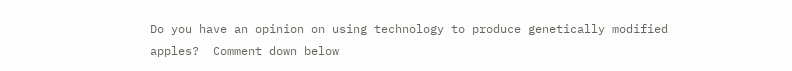Do you have an opinion on using technology to produce genetically modified apples?  Comment down below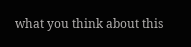what you think about this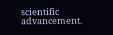scientific advancement.